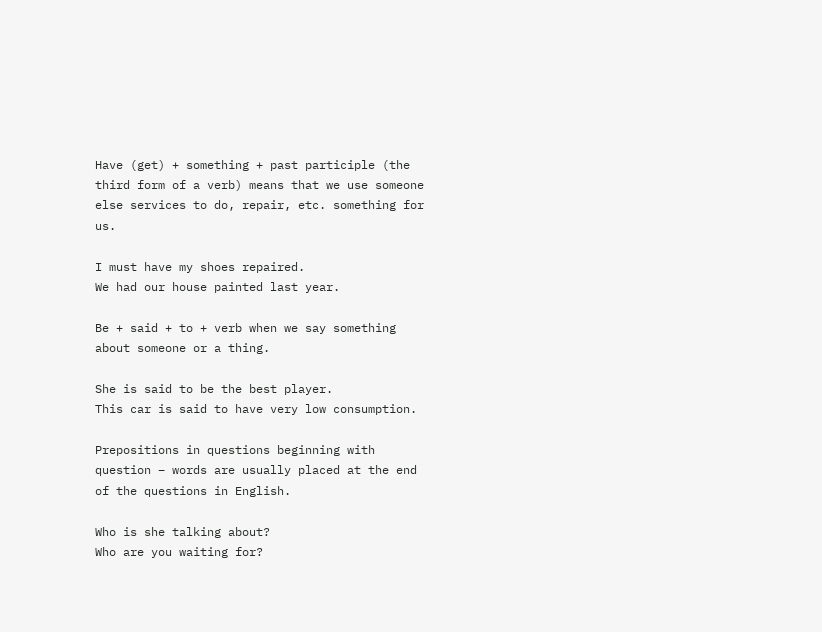Have (get) + something + past participle (the third form of a verb) means that we use someone else services to do, repair, etc. something for us.

I must have my shoes repaired.
We had our house painted last year.

Be + said + to + verb when we say something about someone or a thing.

She is said to be the best player.
This car is said to have very low consumption.

Prepositions in questions beginning with question – words are usually placed at the end of the questions in English.

Who is she talking about?
Who are you waiting for?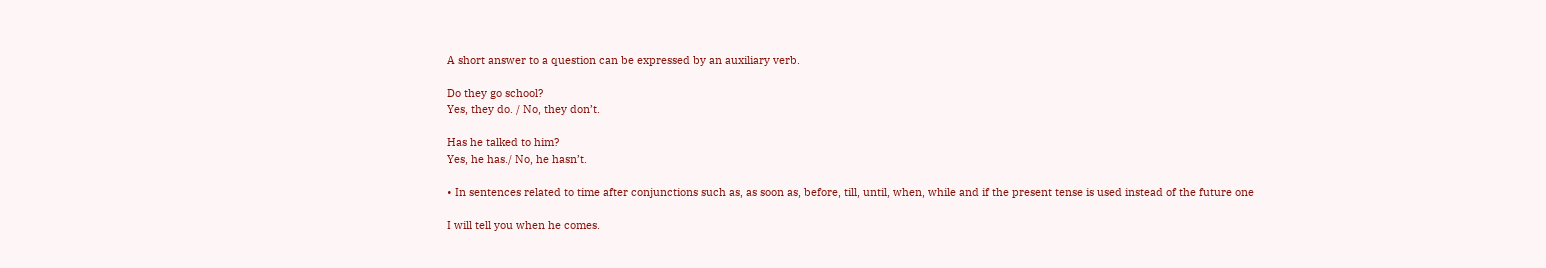A short answer to a question can be expressed by an auxiliary verb.

Do they go school?
Yes, they do. / No, they don’t.

Has he talked to him?
Yes, he has./ No, he hasn’t.

• In sentences related to time after conjunctions such as, as soon as, before, till, until, when, while and if the present tense is used instead of the future one

I will tell you when he comes.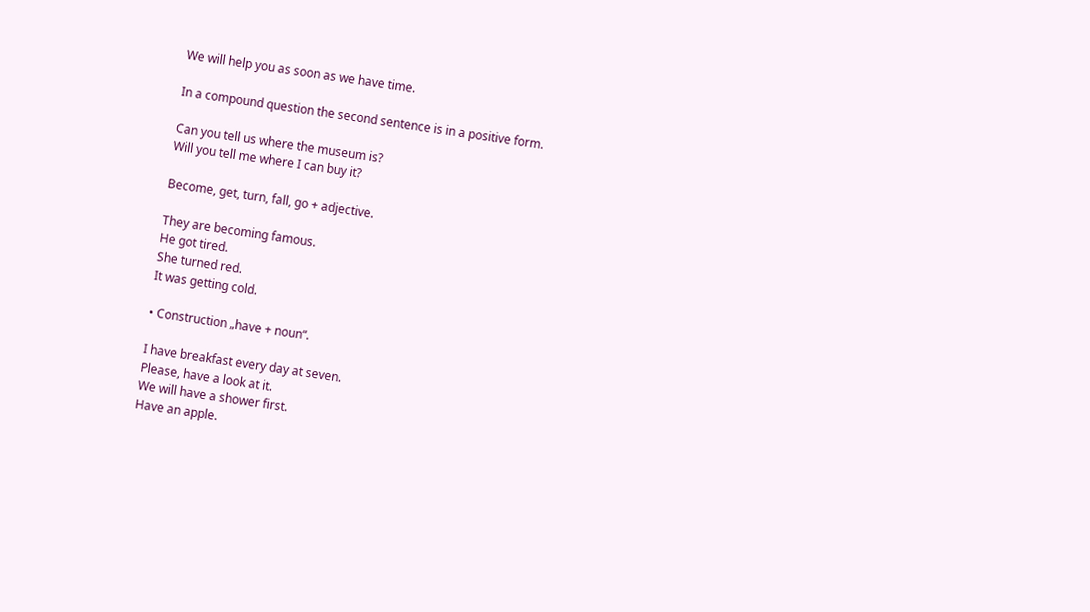We will help you as soon as we have time.

In a compound question the second sentence is in a positive form.

Can you tell us where the museum is?
Will you tell me where I can buy it?

Become, get, turn, fall, go + adjective.

They are becoming famous.
He got tired.
She turned red.
It was getting cold.

• Construction „have + noun“.

I have breakfast every day at seven.
Please, have a look at it.
We will have a shower first.
Have an apple.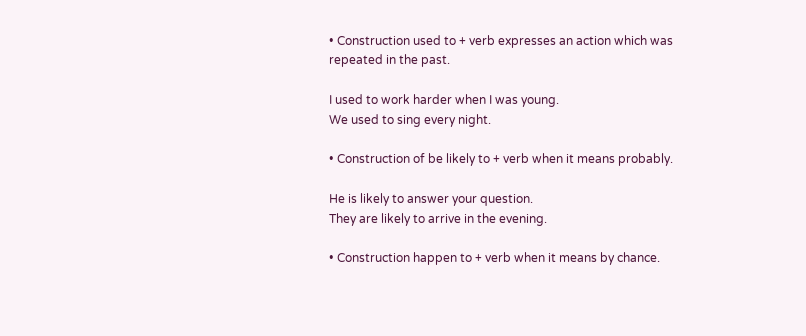• Construction used to + verb expresses an action which was repeated in the past.

I used to work harder when I was young.
We used to sing every night.

• Construction of be likely to + verb when it means probably.

He is likely to answer your question.
They are likely to arrive in the evening.

• Construction happen to + verb when it means by chance.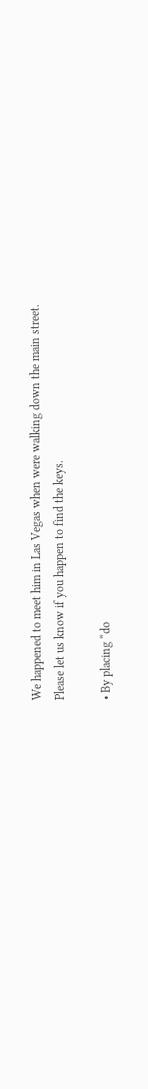We happened to meet him in Las Vegas when were walking down the main street.
Please let us know if you happen to find the keys.

• By placing “do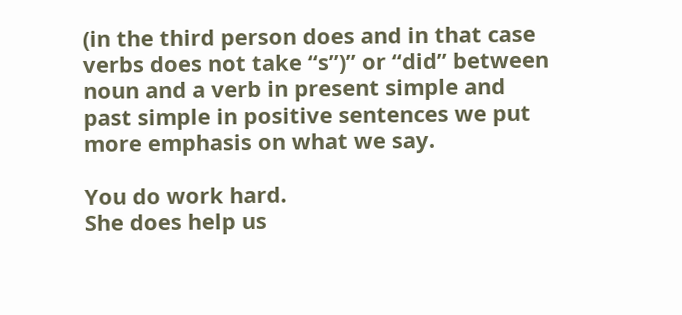(in the third person does and in that case verbs does not take “s”)” or “did” between noun and a verb in present simple and past simple in positive sentences we put more emphasis on what we say.

You do work hard.
She does help us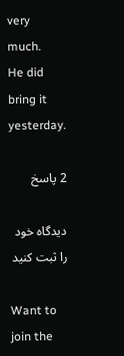very much.
He did bring it yesterday.

2 پاسخ

دیدگاه خود را ثبت کنید

Want to join the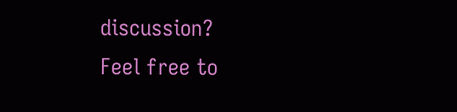discussion?
Feel free to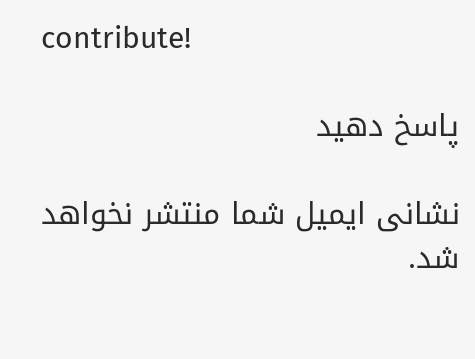contribute!

پاسخ دهید

نشانی ایمیل شما منتشر نخواهد شد.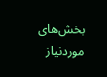بخش‌های موردنیاز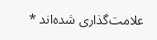علامت‌گذاری شده‌اند *